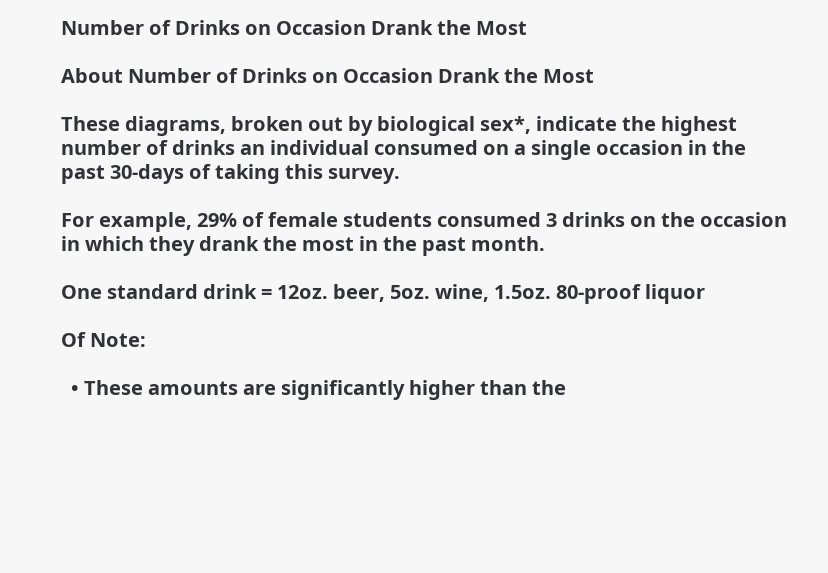Number of Drinks on Occasion Drank the Most

About Number of Drinks on Occasion Drank the Most

These diagrams, broken out by biological sex*, indicate the highest number of drinks an individual consumed on a single occasion in the past 30-days of taking this survey.

For example, 29% of female students consumed 3 drinks on the occasion in which they drank the most in the past month.

One standard drink = 12oz. beer, 5oz. wine, 1.5oz. 80-proof liquor

Of Note:

  • These amounts are significantly higher than the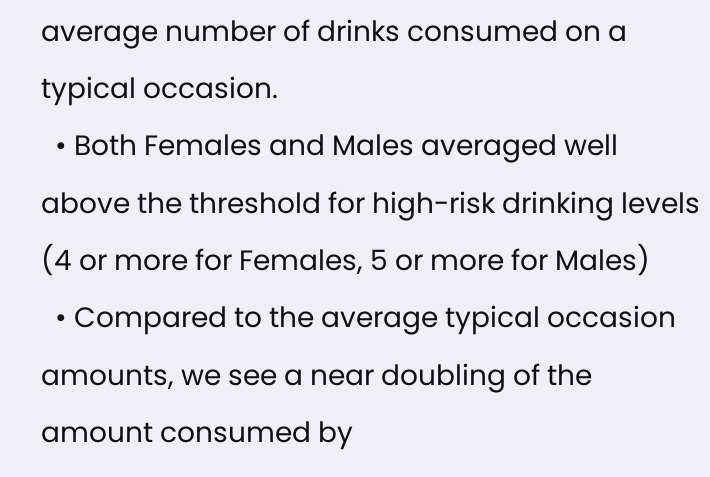average number of drinks consumed on a typical occasion.
  • Both Females and Males averaged well above the threshold for high-risk drinking levels (4 or more for Females, 5 or more for Males)
  • Compared to the average typical occasion amounts, we see a near doubling of the amount consumed by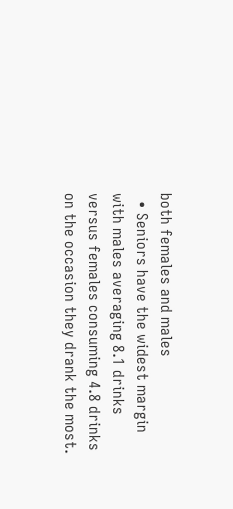both females and males
  • Seniors have the widest margin with males averaging 8.1 drinks versus females consuming 4.8 drinks on the occasion they drank the most.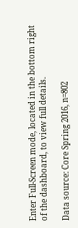Enter Full-Screen mode, located in the bottom right of the dashboard, to view full details.

Data source: Core Spring 2016, n=802